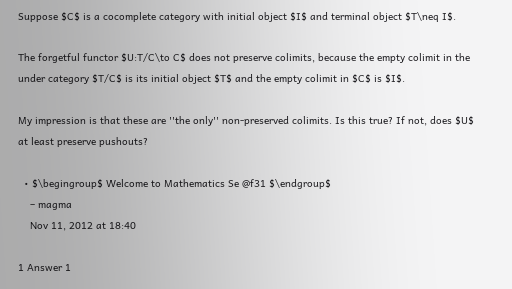Suppose $C$ is a cocomplete category with initial object $I$ and terminal object $T\neq I$.

The forgetful functor $U:T/C\to C$ does not preserve colimits, because the empty colimit in the under category $T/C$ is its initial object $T$ and the empty colimit in $C$ is $I$.

My impression is that these are ''the only'' non-preserved colimits. Is this true? If not, does $U$ at least preserve pushouts?

  • $\begingroup$ Welcome to Mathematics Se @f31 $\endgroup$
    – magma
    Nov 11, 2012 at 18:40

1 Answer 1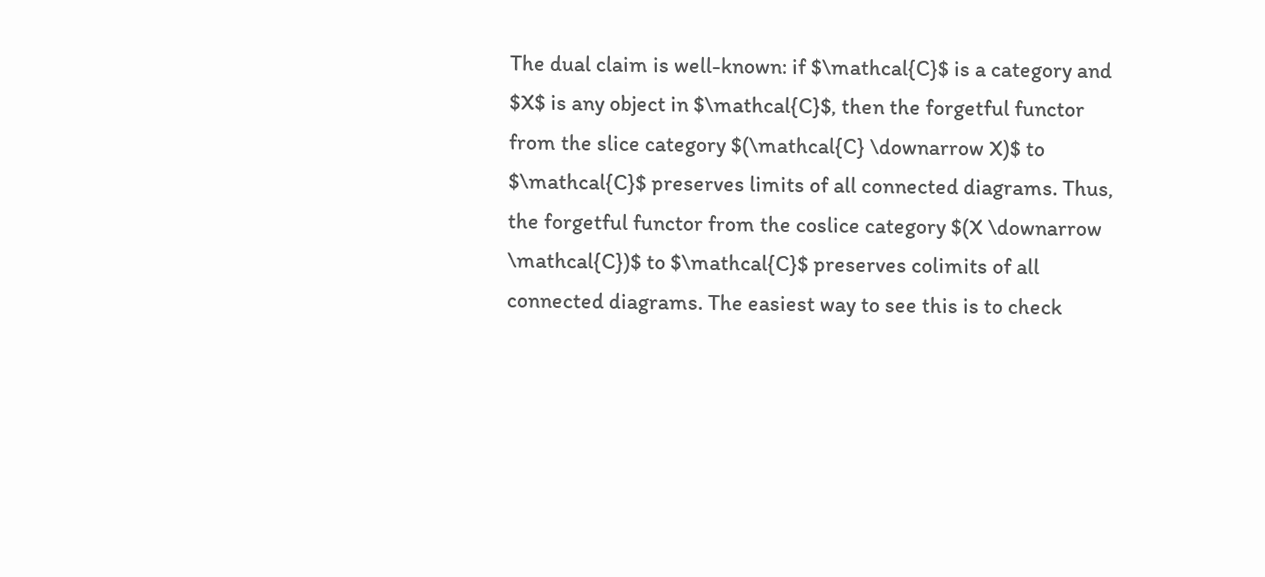The dual claim is well-known: if $\mathcal{C}$ is a category and $X$ is any object in $\mathcal{C}$, then the forgetful functor from the slice category $(\mathcal{C} \downarrow X)$ to $\mathcal{C}$ preserves limits of all connected diagrams. Thus, the forgetful functor from the coslice category $(X \downarrow \mathcal{C})$ to $\mathcal{C}$ preserves colimits of all connected diagrams. The easiest way to see this is to check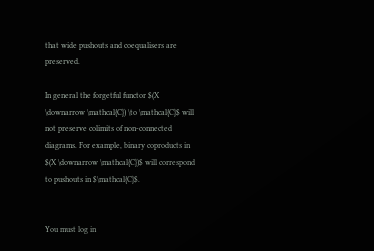that wide pushouts and coequalisers are preserved.

In general the forgetful functor $(X \downarrow \mathcal{C}) \to \mathcal{C}$ will not preserve colimits of non-connected diagrams. For example, binary coproducts in $(X \downarrow \mathcal{C})$ will correspond to pushouts in $\mathcal{C}$.


You must log in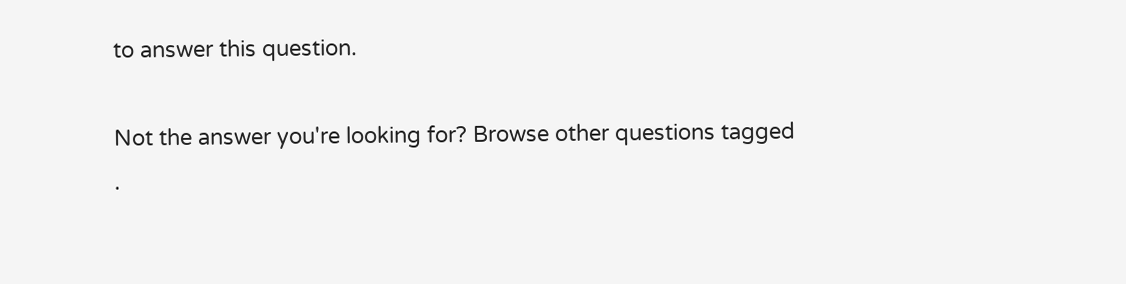to answer this question.

Not the answer you're looking for? Browse other questions tagged .